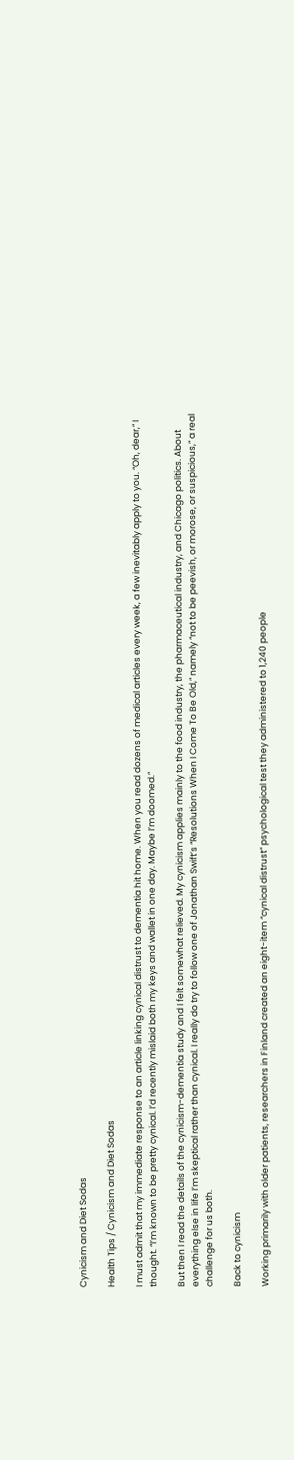Cynicism and Diet Sodas

Health Tips / Cynicism and Diet Sodas

I must admit that my immediate response to an article linking cynical distrust to dementia hit home. When you read dozens of medical articles every week, a few inevitably apply to you. “Oh, dear,” I thought. “I’m known to be pretty cynical. I’d recently mislaid both my keys and wallet in one day. Maybe I’m doomed.”

But then I read the details of the cynicism-dementia study and I felt somewhat relieved. My cynicism applies mainly to the food industry, the pharmaceutical industry, and Chicago politics. About everything else in life I’m skeptical rather than cynical. I really do try to follow one of Jonathan Swift’s “Resolutions When I Come To Be Old,” namely “not to be peevish, or morose, or suspicious,” a real challenge for us both.

Back to cynicism

Working primarily with older patients, researchers in Finland created an eight-item “cynical distrust” psychological test they administered to 1,240 people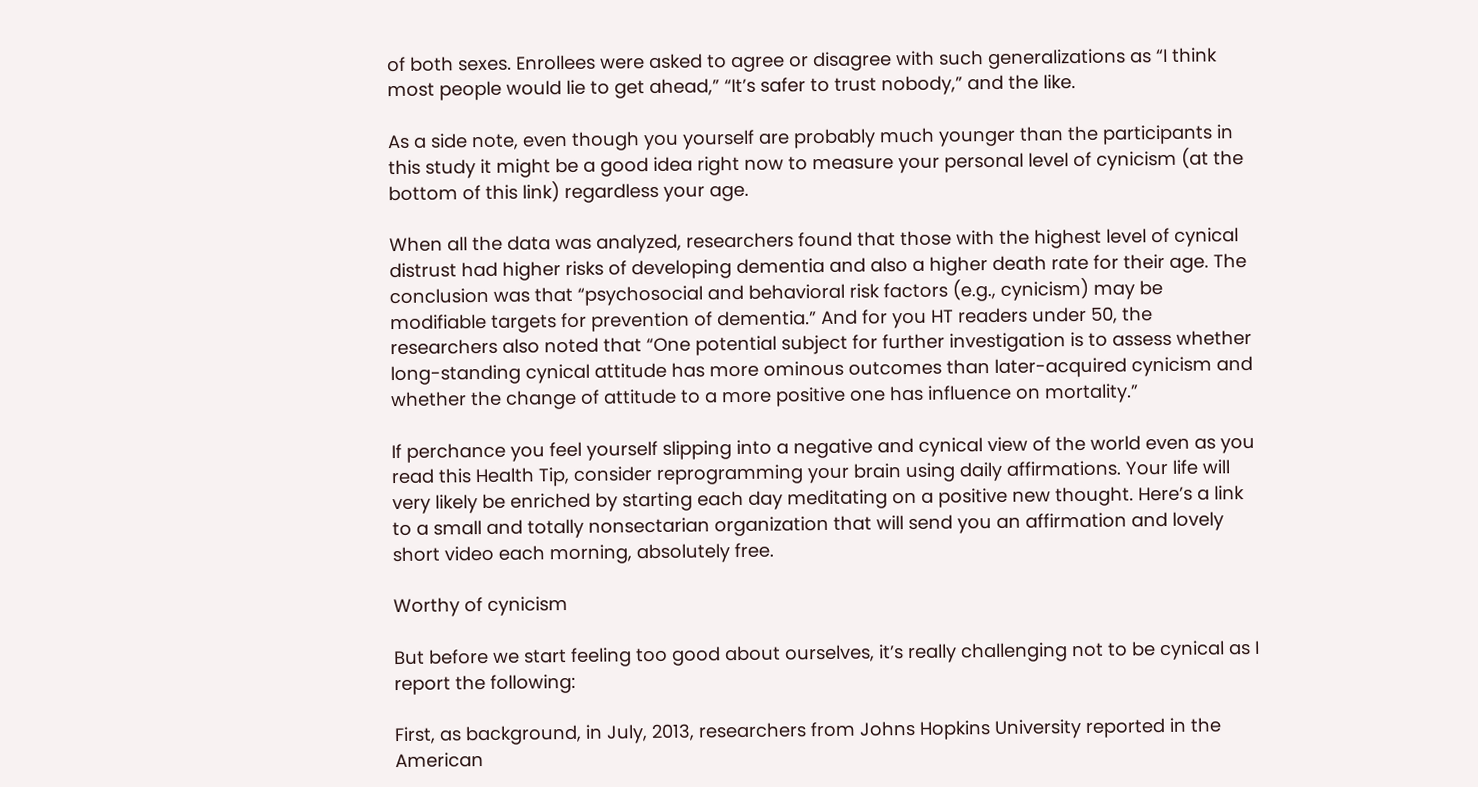of both sexes. Enrollees were asked to agree or disagree with such generalizations as “I think most people would lie to get ahead,” “It’s safer to trust nobody,” and the like.

As a side note, even though you yourself are probably much younger than the participants in this study it might be a good idea right now to measure your personal level of cynicism (at the bottom of this link) regardless your age.

When all the data was analyzed, researchers found that those with the highest level of cynical distrust had higher risks of developing dementia and also a higher death rate for their age. The conclusion was that “psychosocial and behavioral risk factors (e.g., cynicism) may be modifiable targets for prevention of dementia.” And for you HT readers under 50, the researchers also noted that “One potential subject for further investigation is to assess whether long-standing cynical attitude has more ominous outcomes than later-acquired cynicism and whether the change of attitude to a more positive one has influence on mortality.”

If perchance you feel yourself slipping into a negative and cynical view of the world even as you read this Health Tip, consider reprogramming your brain using daily affirmations. Your life will very likely be enriched by starting each day meditating on a positive new thought. Here’s a link to a small and totally nonsectarian organization that will send you an affirmation and lovely short video each morning, absolutely free.

Worthy of cynicism

But before we start feeling too good about ourselves, it’s really challenging not to be cynical as I report the following:

First, as background, in July, 2013, researchers from Johns Hopkins University reported in the American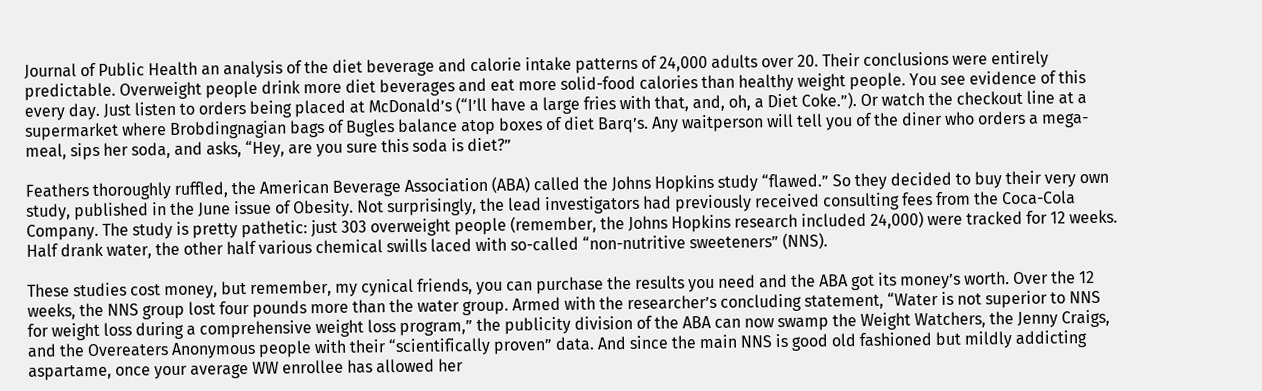Journal of Public Health an analysis of the diet beverage and calorie intake patterns of 24,000 adults over 20. Their conclusions were entirely predictable. Overweight people drink more diet beverages and eat more solid-food calories than healthy weight people. You see evidence of this every day. Just listen to orders being placed at McDonald’s (“I’ll have a large fries with that, and, oh, a Diet Coke.”). Or watch the checkout line at a supermarket where Brobdingnagian bags of Bugles balance atop boxes of diet Barq’s. Any waitperson will tell you of the diner who orders a mega-meal, sips her soda, and asks, “Hey, are you sure this soda is diet?”

Feathers thoroughly ruffled, the American Beverage Association (ABA) called the Johns Hopkins study “flawed.” So they decided to buy their very own study, published in the June issue of Obesity. Not surprisingly, the lead investigators had previously received consulting fees from the Coca-Cola Company. The study is pretty pathetic: just 303 overweight people (remember, the Johns Hopkins research included 24,000) were tracked for 12 weeks. Half drank water, the other half various chemical swills laced with so-called “non-nutritive sweeteners” (NNS).

These studies cost money, but remember, my cynical friends, you can purchase the results you need and the ABA got its money’s worth. Over the 12 weeks, the NNS group lost four pounds more than the water group. Armed with the researcher’s concluding statement, “Water is not superior to NNS for weight loss during a comprehensive weight loss program,” the publicity division of the ABA can now swamp the Weight Watchers, the Jenny Craigs, and the Overeaters Anonymous people with their “scientifically proven” data. And since the main NNS is good old fashioned but mildly addicting aspartame, once your average WW enrollee has allowed her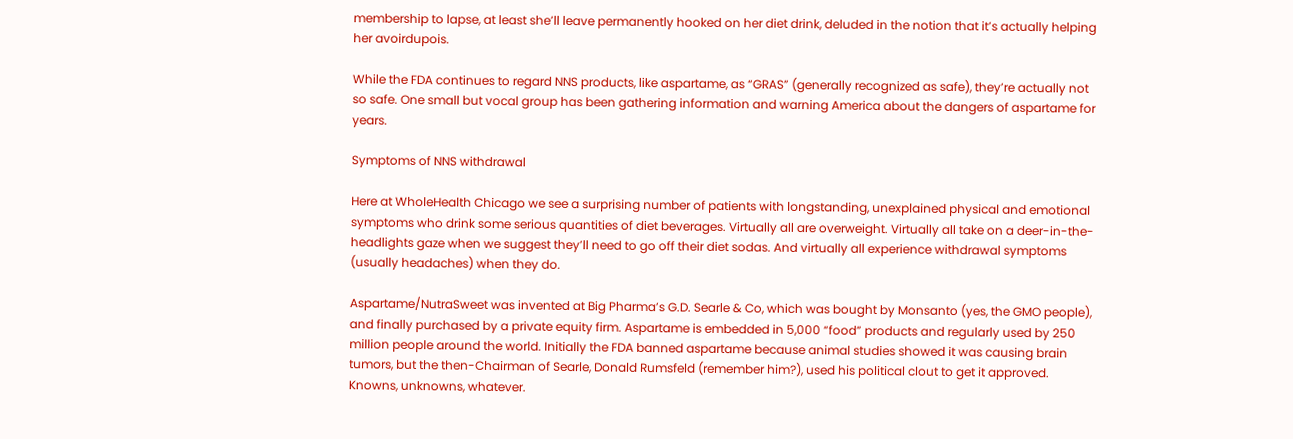membership to lapse, at least she’ll leave permanently hooked on her diet drink, deluded in the notion that it’s actually helping her avoirdupois.

While the FDA continues to regard NNS products, like aspartame, as “GRAS” (generally recognized as safe), they’re actually not so safe. One small but vocal group has been gathering information and warning America about the dangers of aspartame for years.

Symptoms of NNS withdrawal

Here at WholeHealth Chicago we see a surprising number of patients with longstanding, unexplained physical and emotional symptoms who drink some serious quantities of diet beverages. Virtually all are overweight. Virtually all take on a deer-in-the-headlights gaze when we suggest they’ll need to go off their diet sodas. And virtually all experience withdrawal symptoms (usually headaches) when they do.

Aspartame/NutraSweet was invented at Big Pharma’s G.D. Searle & Co, which was bought by Monsanto (yes, the GMO people), and finally purchased by a private equity firm. Aspartame is embedded in 5,000 “food” products and regularly used by 250 million people around the world. Initially the FDA banned aspartame because animal studies showed it was causing brain tumors, but the then-Chairman of Searle, Donald Rumsfeld (remember him?), used his political clout to get it approved. Knowns, unknowns, whatever.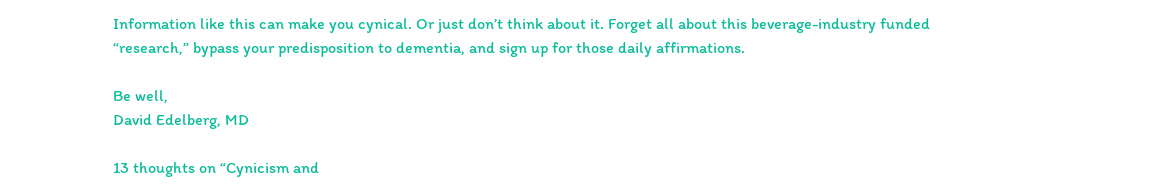Information like this can make you cynical. Or just don’t think about it. Forget all about this beverage-industry funded “research,” bypass your predisposition to dementia, and sign up for those daily affirmations.

Be well,
David Edelberg, MD

13 thoughts on “Cynicism and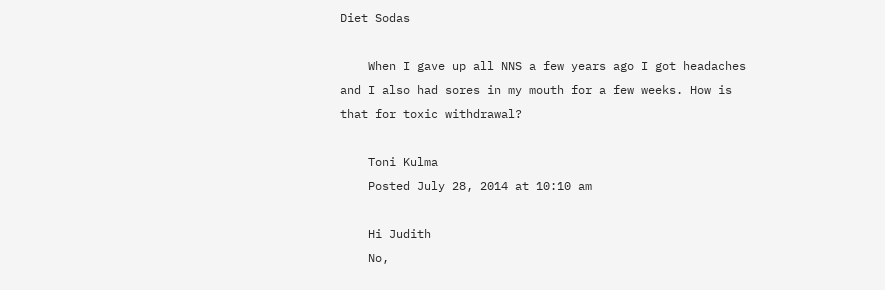Diet Sodas

    When I gave up all NNS a few years ago I got headaches and I also had sores in my mouth for a few weeks. How is that for toxic withdrawal?

    Toni Kulma
    Posted July 28, 2014 at 10:10 am

    Hi Judith
    No,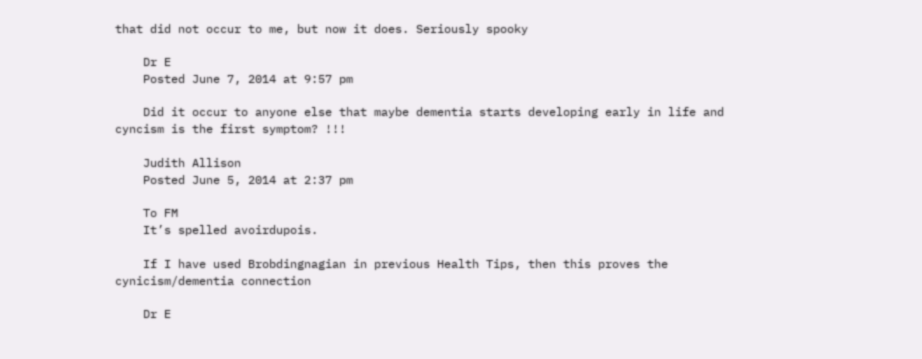that did not occur to me, but now it does. Seriously spooky

    Dr E
    Posted June 7, 2014 at 9:57 pm

    Did it occur to anyone else that maybe dementia starts developing early in life and cyncism is the first symptom? !!!

    Judith Allison
    Posted June 5, 2014 at 2:37 pm

    To FM
    It’s spelled avoirdupois.

    If I have used Brobdingnagian in previous Health Tips, then this proves the cynicism/dementia connection

    Dr E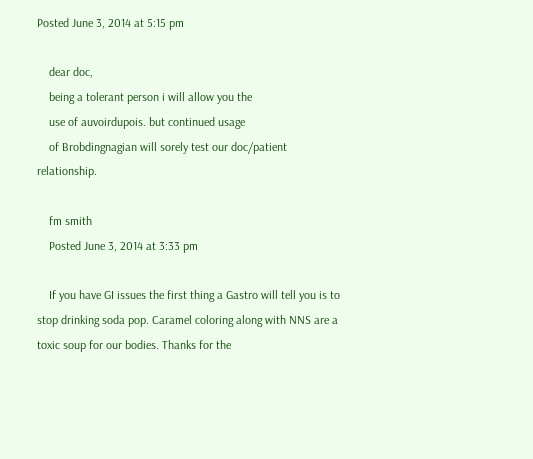Posted June 3, 2014 at 5:15 pm

    dear doc,
    being a tolerant person i will allow you the
    use of auvoirdupois. but continued usage
    of Brobdingnagian will sorely test our doc/patient relationship.

    fm smith
    Posted June 3, 2014 at 3:33 pm

    If you have GI issues the first thing a Gastro will tell you is to stop drinking soda pop. Caramel coloring along with NNS are a toxic soup for our bodies. Thanks for the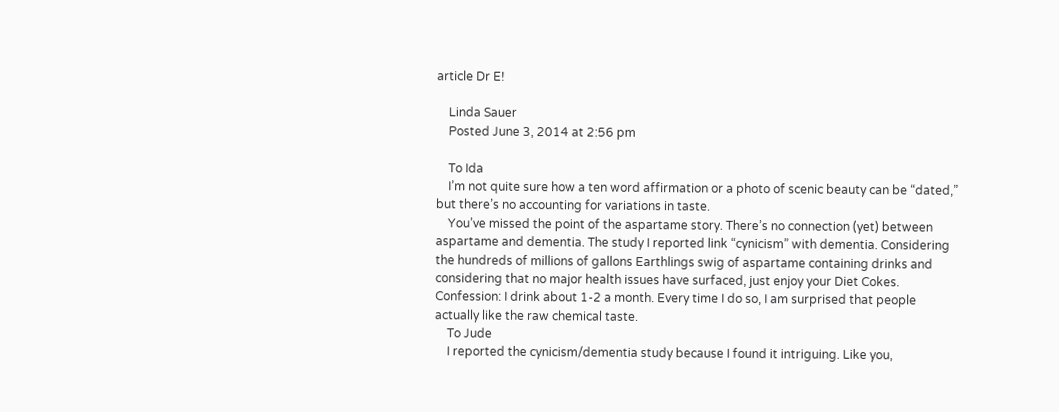article Dr E!

    Linda Sauer
    Posted June 3, 2014 at 2:56 pm

    To Ida
    I’m not quite sure how a ten word affirmation or a photo of scenic beauty can be “dated,” but there’s no accounting for variations in taste.
    You’ve missed the point of the aspartame story. There’s no connection (yet) between aspartame and dementia. The study I reported link “cynicism” with dementia. Considering the hundreds of millions of gallons Earthlings swig of aspartame containing drinks and considering that no major health issues have surfaced, just enjoy your Diet Cokes. Confession: I drink about 1-2 a month. Every time I do so, I am surprised that people actually like the raw chemical taste.
    To Jude
    I reported the cynicism/dementia study because I found it intriguing. Like you,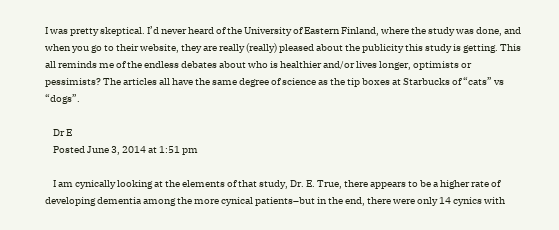I was pretty skeptical. I’d never heard of the University of Eastern Finland, where the study was done, and when you go to their website, they are really (really) pleased about the publicity this study is getting. This all reminds me of the endless debates about who is healthier and/or lives longer, optimists or pessimists? The articles all have the same degree of science as the tip boxes at Starbucks of “cats” vs “dogs”.

    Dr E
    Posted June 3, 2014 at 1:51 pm

    I am cynically looking at the elements of that study, Dr. E. True, there appears to be a higher rate of developing dementia among the more cynical patients–but in the end, there were only 14 cynics with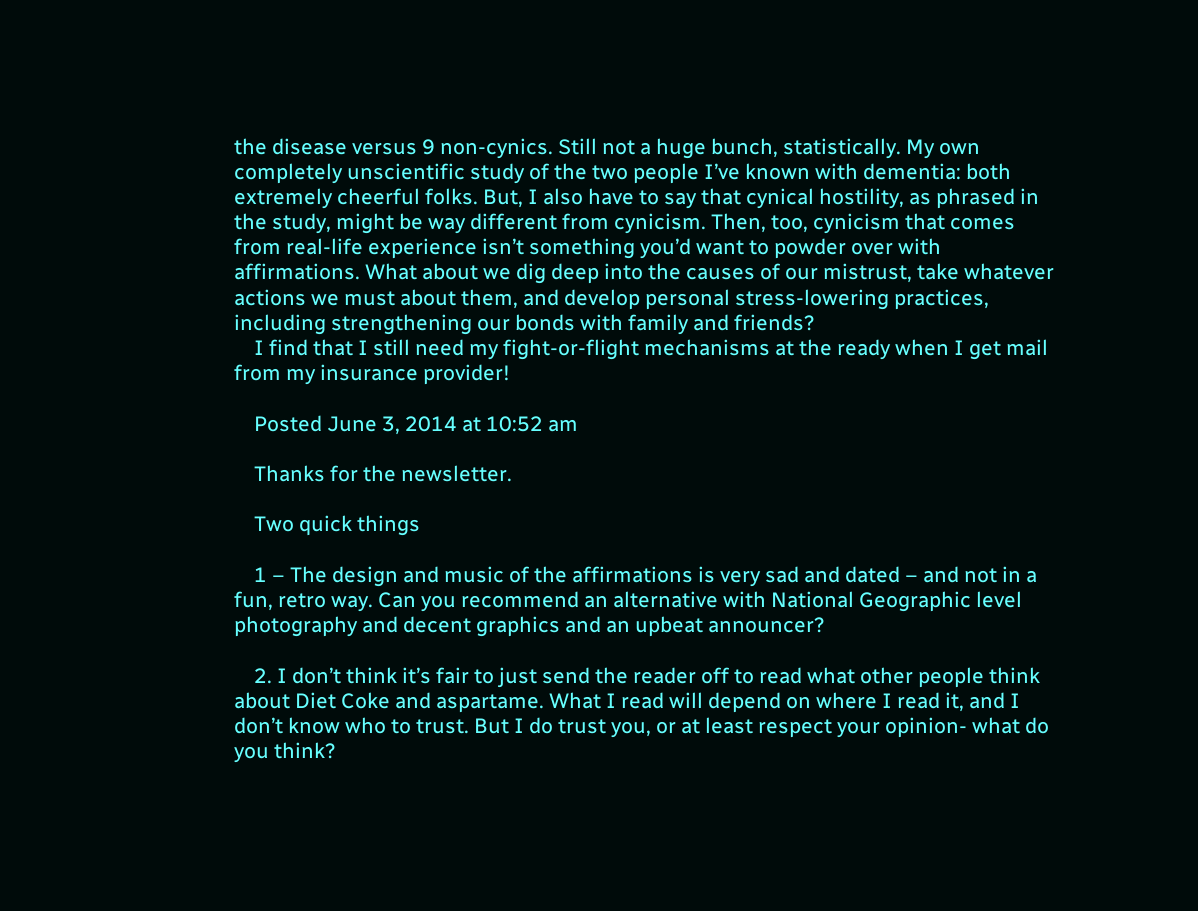the disease versus 9 non-cynics. Still not a huge bunch, statistically. My own completely unscientific study of the two people I’ve known with dementia: both extremely cheerful folks. But, I also have to say that cynical hostility, as phrased in the study, might be way different from cynicism. Then, too, cynicism that comes from real-life experience isn’t something you’d want to powder over with affirmations. What about we dig deep into the causes of our mistrust, take whatever actions we must about them, and develop personal stress-lowering practices, including strengthening our bonds with family and friends?
    I find that I still need my fight-or-flight mechanisms at the ready when I get mail from my insurance provider!

    Posted June 3, 2014 at 10:52 am

    Thanks for the newsletter.

    Two quick things

    1 – The design and music of the affirmations is very sad and dated – and not in a fun, retro way. Can you recommend an alternative with National Geographic level photography and decent graphics and an upbeat announcer?

    2. I don’t think it’s fair to just send the reader off to read what other people think about Diet Coke and aspartame. What I read will depend on where I read it, and I don’t know who to trust. But I do trust you, or at least respect your opinion- what do you think?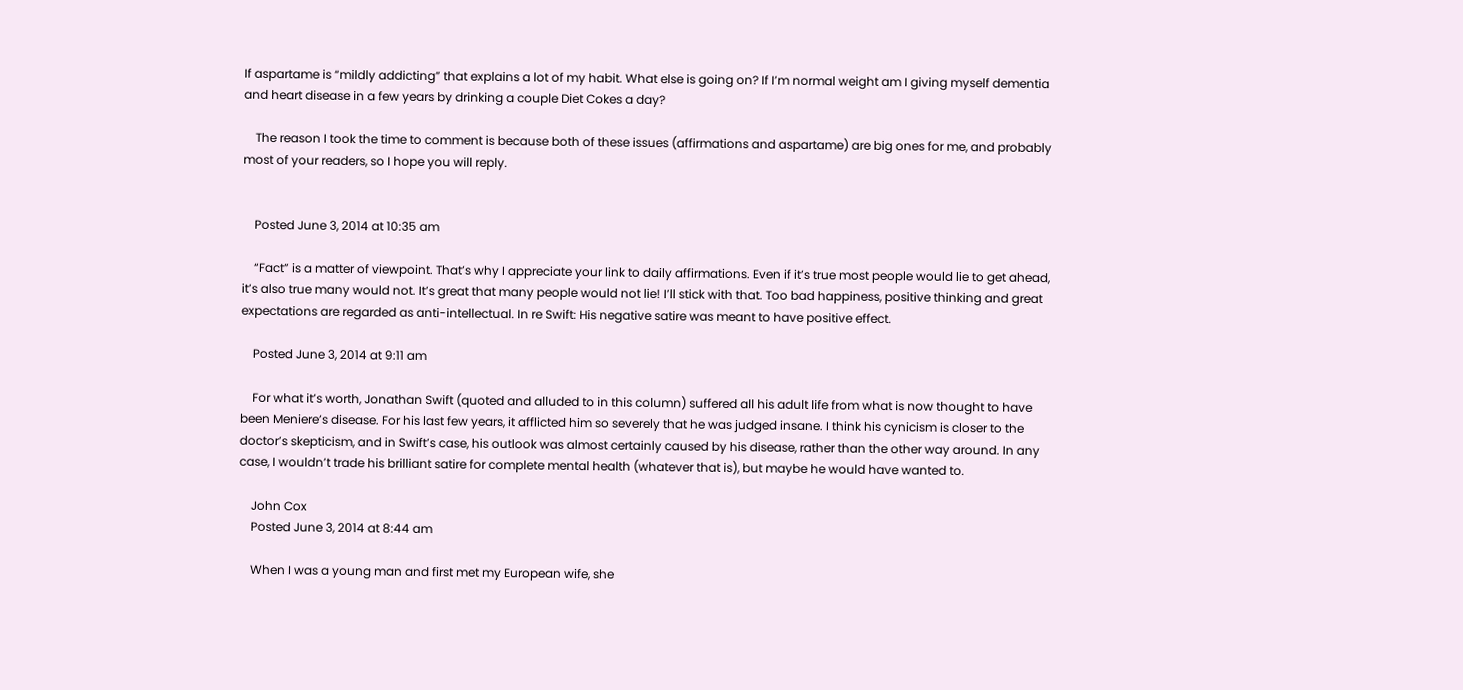If aspartame is “mildly addicting” that explains a lot of my habit. What else is going on? If I’m normal weight am I giving myself dementia and heart disease in a few years by drinking a couple Diet Cokes a day?

    The reason I took the time to comment is because both of these issues (affirmations and aspartame) are big ones for me, and probably most of your readers, so I hope you will reply.


    Posted June 3, 2014 at 10:35 am

    “Fact” is a matter of viewpoint. That’s why I appreciate your link to daily affirmations. Even if it’s true most people would lie to get ahead, it’s also true many would not. It’s great that many people would not lie! I’ll stick with that. Too bad happiness, positive thinking and great expectations are regarded as anti-intellectual. In re Swift: His negative satire was meant to have positive effect.

    Posted June 3, 2014 at 9:11 am

    For what it’s worth, Jonathan Swift (quoted and alluded to in this column) suffered all his adult life from what is now thought to have been Meniere’s disease. For his last few years, it afflicted him so severely that he was judged insane. I think his cynicism is closer to the doctor’s skepticism, and in Swift’s case, his outlook was almost certainly caused by his disease, rather than the other way around. In any case, I wouldn’t trade his brilliant satire for complete mental health (whatever that is), but maybe he would have wanted to.

    John Cox
    Posted June 3, 2014 at 8:44 am

    When I was a young man and first met my European wife, she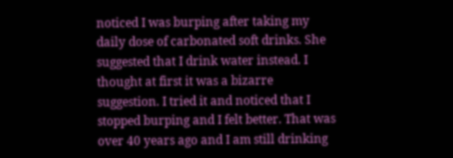noticed I was burping after taking my daily dose of carbonated soft drinks. She suggested that I drink water instead. I thought at first it was a bizarre suggestion. I tried it and noticed that I stopped burping and I felt better. That was over 40 years ago and I am still drinking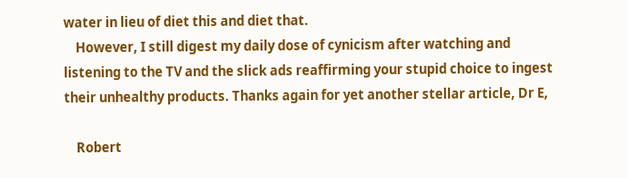water in lieu of diet this and diet that.
    However, I still digest my daily dose of cynicism after watching and listening to the TV and the slick ads reaffirming your stupid choice to ingest their unhealthy products. Thanks again for yet another stellar article, Dr E,

    Robert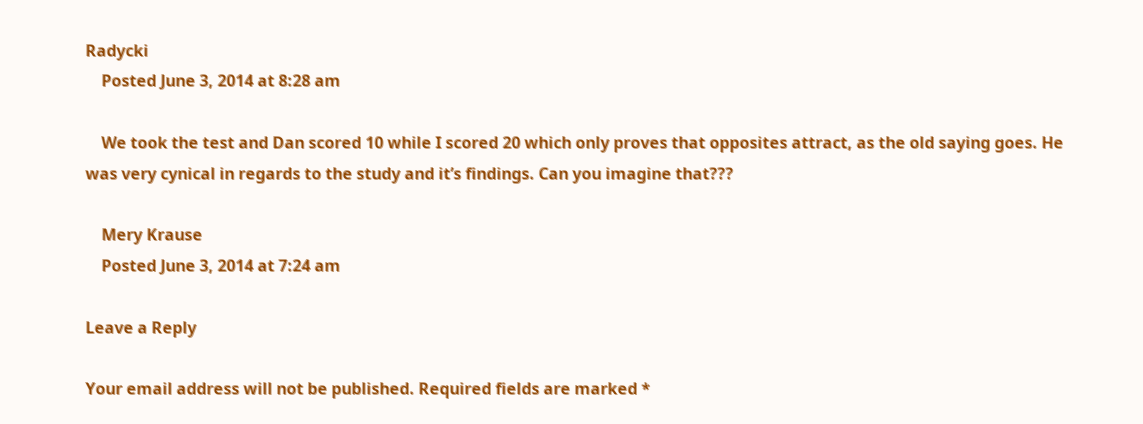Radycki
    Posted June 3, 2014 at 8:28 am

    We took the test and Dan scored 10 while I scored 20 which only proves that opposites attract, as the old saying goes. He was very cynical in regards to the study and it’s findings. Can you imagine that???

    Mery Krause
    Posted June 3, 2014 at 7:24 am

Leave a Reply

Your email address will not be published. Required fields are marked *